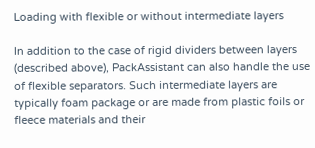Loading with flexible or without intermediate layers

In addition to the case of rigid dividers between layers (described above), PackAssistant can also handle the use of flexible separators. Such intermediate layers are typically foam package or are made from plastic foils or fleece materials and their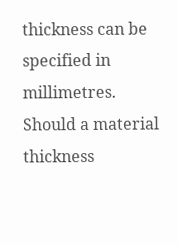thickness can be specified in millimetres. Should a material thickness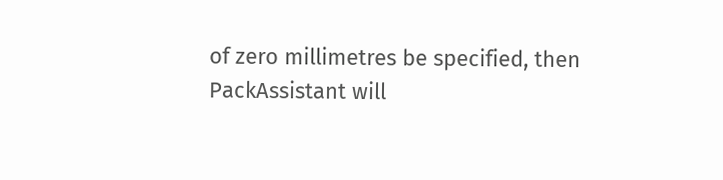of zero millimetres be specified, then PackAssistant will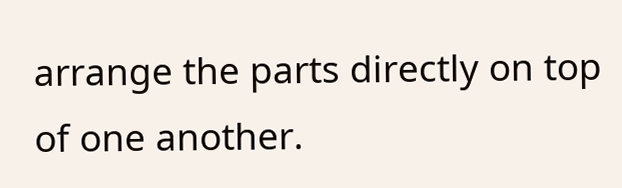arrange the parts directly on top of one another.